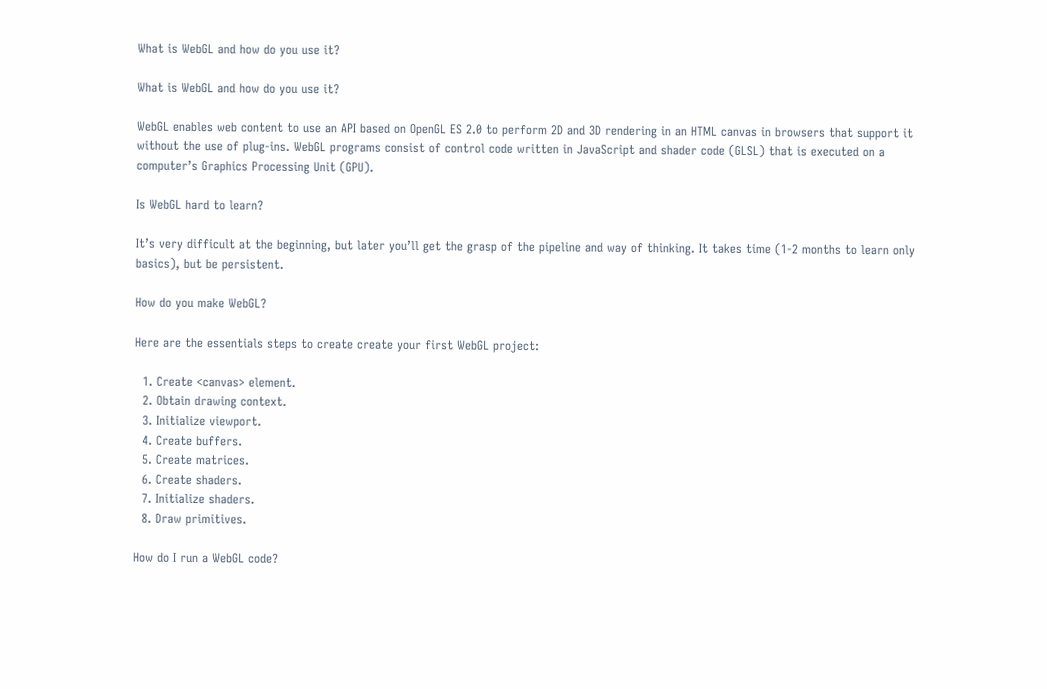What is WebGL and how do you use it?

What is WebGL and how do you use it?

WebGL enables web content to use an API based on OpenGL ES 2.0 to perform 2D and 3D rendering in an HTML canvas in browsers that support it without the use of plug-ins. WebGL programs consist of control code written in JavaScript and shader code (GLSL) that is executed on a computer’s Graphics Processing Unit (GPU).

Is WebGL hard to learn?

It’s very difficult at the beginning, but later you’ll get the grasp of the pipeline and way of thinking. It takes time (1-2 months to learn only basics), but be persistent.

How do you make WebGL?

Here are the essentials steps to create create your first WebGL project:

  1. Create <canvas> element.
  2. Obtain drawing context.
  3. Initialize viewport.
  4. Create buffers.
  5. Create matrices.
  6. Create shaders.
  7. Initialize shaders.
  8. Draw primitives.

How do I run a WebGL code?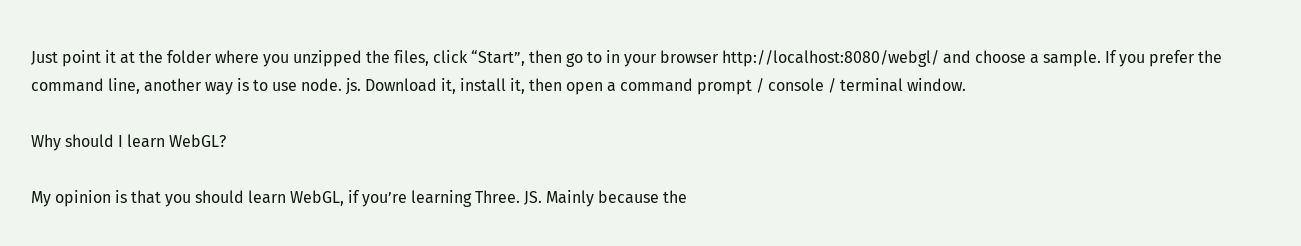Just point it at the folder where you unzipped the files, click “Start”, then go to in your browser http://localhost:8080/webgl/ and choose a sample. If you prefer the command line, another way is to use node. js. Download it, install it, then open a command prompt / console / terminal window.

Why should I learn WebGL?

My opinion is that you should learn WebGL, if you’re learning Three. JS. Mainly because the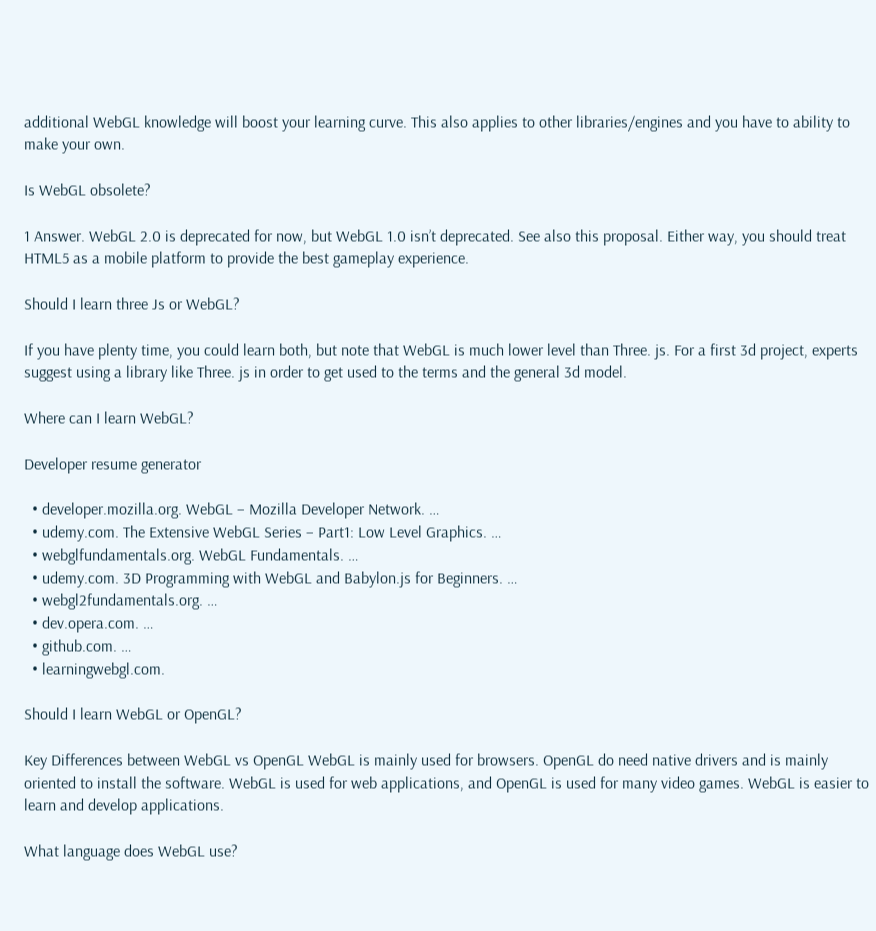additional WebGL knowledge will boost your learning curve. This also applies to other libraries/engines and you have to ability to make your own.

Is WebGL obsolete?

1 Answer. WebGL 2.0 is deprecated for now, but WebGL 1.0 isn’t deprecated. See also this proposal. Either way, you should treat HTML5 as a mobile platform to provide the best gameplay experience.

Should I learn three Js or WebGL?

If you have plenty time, you could learn both, but note that WebGL is much lower level than Three. js. For a first 3d project, experts suggest using a library like Three. js in order to get used to the terms and the general 3d model.

Where can I learn WebGL?

Developer resume generator

  • developer.mozilla.org. WebGL – Mozilla Developer Network. …
  • udemy.com. The Extensive WebGL Series – Part1: Low Level Graphics. …
  • webglfundamentals.org. WebGL Fundamentals. …
  • udemy.com. 3D Programming with WebGL and Babylon.js for Beginners. …
  • webgl2fundamentals.org. …
  • dev.opera.com. …
  • github.com. …
  • learningwebgl.com.

Should I learn WebGL or OpenGL?

Key Differences between WebGL vs OpenGL WebGL is mainly used for browsers. OpenGL do need native drivers and is mainly oriented to install the software. WebGL is used for web applications, and OpenGL is used for many video games. WebGL is easier to learn and develop applications.

What language does WebGL use?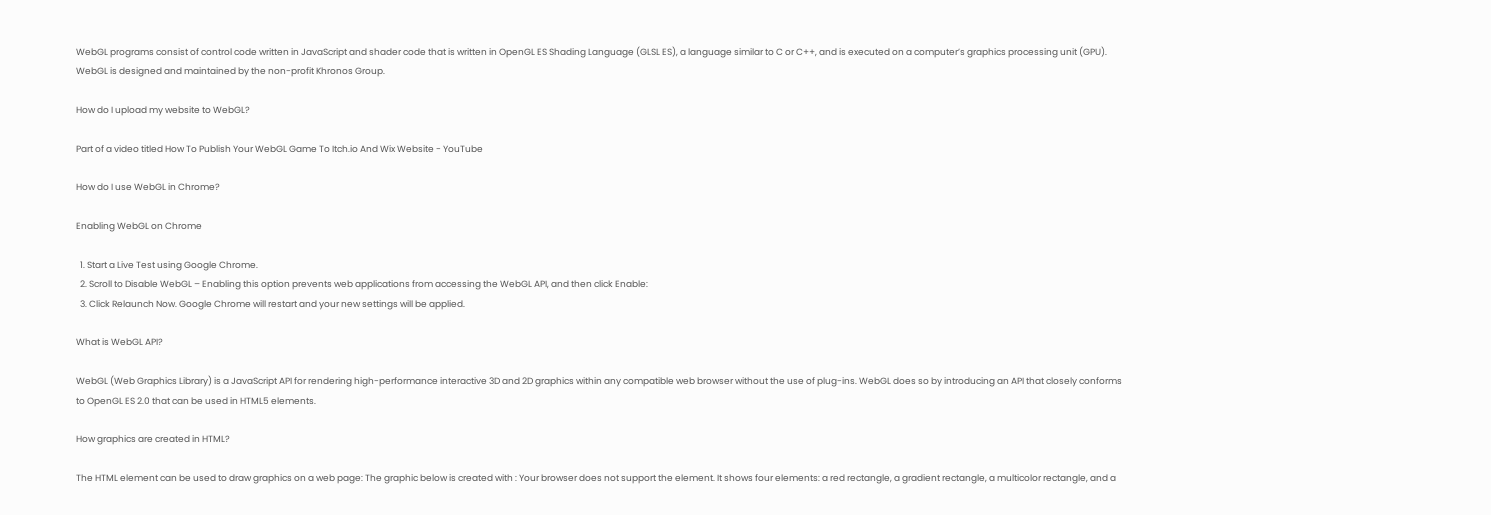WebGL programs consist of control code written in JavaScript and shader code that is written in OpenGL ES Shading Language (GLSL ES), a language similar to C or C++, and is executed on a computer’s graphics processing unit (GPU). WebGL is designed and maintained by the non-profit Khronos Group.

How do I upload my website to WebGL?

Part of a video titled How To Publish Your WebGL Game To Itch.io And Wix Website - YouTube

How do I use WebGL in Chrome?

Enabling WebGL on Chrome

  1. Start a Live Test using Google Chrome.
  2. Scroll to Disable WebGL – Enabling this option prevents web applications from accessing the WebGL API, and then click Enable:
  3. Click Relaunch Now. Google Chrome will restart and your new settings will be applied.

What is WebGL API?

WebGL (Web Graphics Library) is a JavaScript API for rendering high-performance interactive 3D and 2D graphics within any compatible web browser without the use of plug-ins. WebGL does so by introducing an API that closely conforms to OpenGL ES 2.0 that can be used in HTML5 elements.

How graphics are created in HTML?

The HTML element can be used to draw graphics on a web page: The graphic below is created with : Your browser does not support the element. It shows four elements: a red rectangle, a gradient rectangle, a multicolor rectangle, and a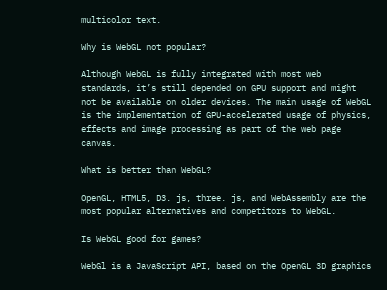multicolor text.

Why is WebGL not popular?

Although WebGL is fully integrated with most web standards, it’s still depended on GPU support and might not be available on older devices. The main usage of WebGL is the implementation of GPU-accelerated usage of physics, effects and image processing as part of the web page canvas.

What is better than WebGL?

OpenGL, HTML5, D3. js, three. js, and WebAssembly are the most popular alternatives and competitors to WebGL.

Is WebGL good for games?

WebGl is a JavaScript API, based on the OpenGL 3D graphics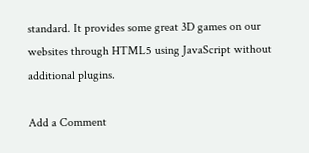standard. It provides some great 3D games on our websites through HTML5 using JavaScript without additional plugins.

Add a Comment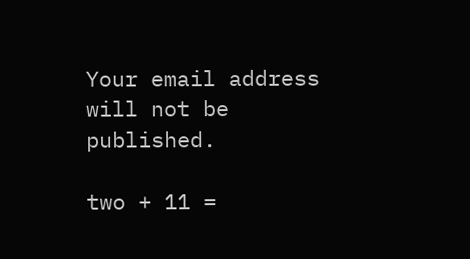Your email address will not be published.

two + 11 =